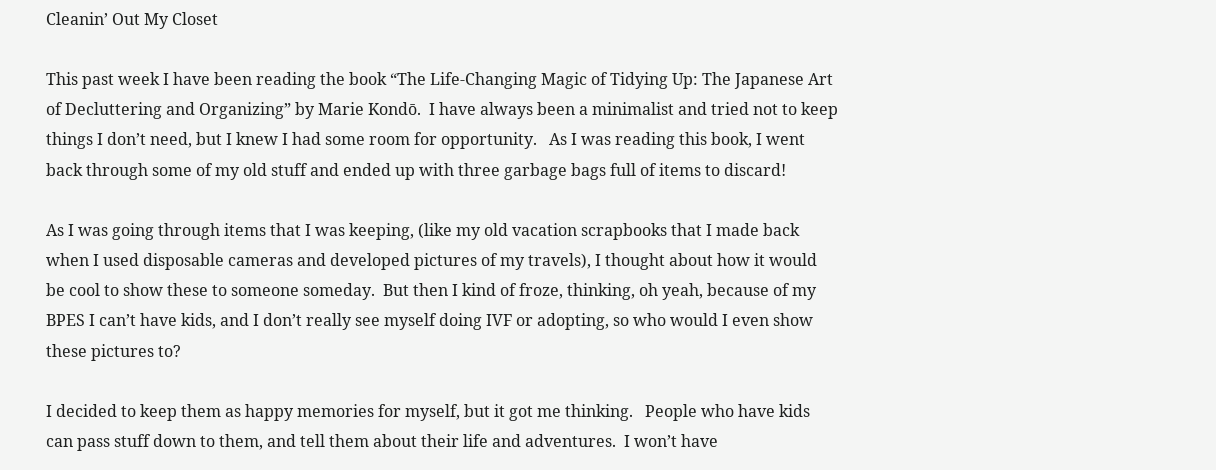Cleanin’ Out My Closet

This past week I have been reading the book “The Life-Changing Magic of Tidying Up: The Japanese Art of Decluttering and Organizing” by Marie Kondō.  I have always been a minimalist and tried not to keep things I don’t need, but I knew I had some room for opportunity.   As I was reading this book, I went back through some of my old stuff and ended up with three garbage bags full of items to discard!

As I was going through items that I was keeping, (like my old vacation scrapbooks that I made back when I used disposable cameras and developed pictures of my travels), I thought about how it would be cool to show these to someone someday.  But then I kind of froze, thinking, oh yeah, because of my BPES I can’t have kids, and I don’t really see myself doing IVF or adopting, so who would I even show these pictures to?

I decided to keep them as happy memories for myself, but it got me thinking.   People who have kids can pass stuff down to them, and tell them about their life and adventures.  I won’t have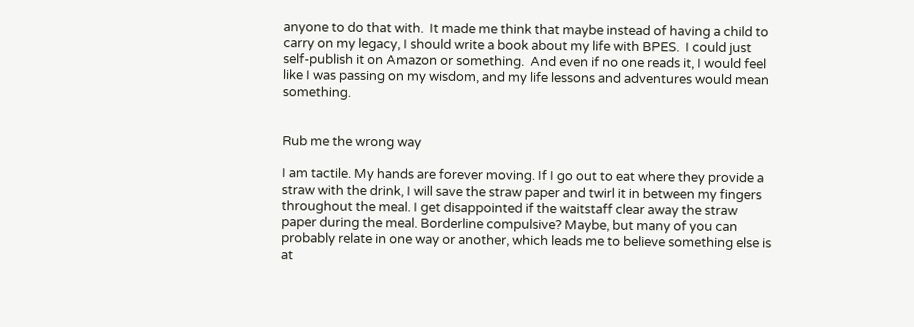anyone to do that with.  It made me think that maybe instead of having a child to carry on my legacy, I should write a book about my life with BPES.  I could just self-publish it on Amazon or something.  And even if no one reads it, I would feel like I was passing on my wisdom, and my life lessons and adventures would mean something.


Rub me the wrong way

I am tactile. My hands are forever moving. If I go out to eat where they provide a straw with the drink, I will save the straw paper and twirl it in between my fingers throughout the meal. I get disappointed if the waitstaff clear away the straw paper during the meal. Borderline compulsive? Maybe, but many of you can probably relate in one way or another, which leads me to believe something else is at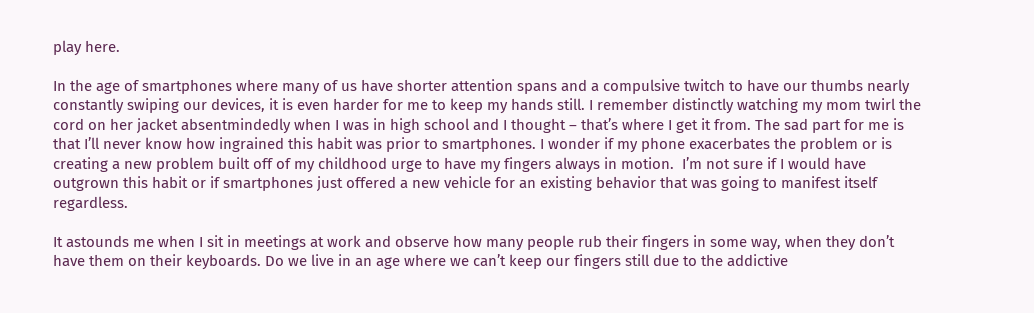play here.

In the age of smartphones where many of us have shorter attention spans and a compulsive twitch to have our thumbs nearly constantly swiping our devices, it is even harder for me to keep my hands still. I remember distinctly watching my mom twirl the cord on her jacket absentmindedly when I was in high school and I thought – that’s where I get it from. The sad part for me is that I’ll never know how ingrained this habit was prior to smartphones. I wonder if my phone exacerbates the problem or is creating a new problem built off of my childhood urge to have my fingers always in motion.  I’m not sure if I would have outgrown this habit or if smartphones just offered a new vehicle for an existing behavior that was going to manifest itself regardless.

It astounds me when I sit in meetings at work and observe how many people rub their fingers in some way, when they don’t have them on their keyboards. Do we live in an age where we can’t keep our fingers still due to the addictive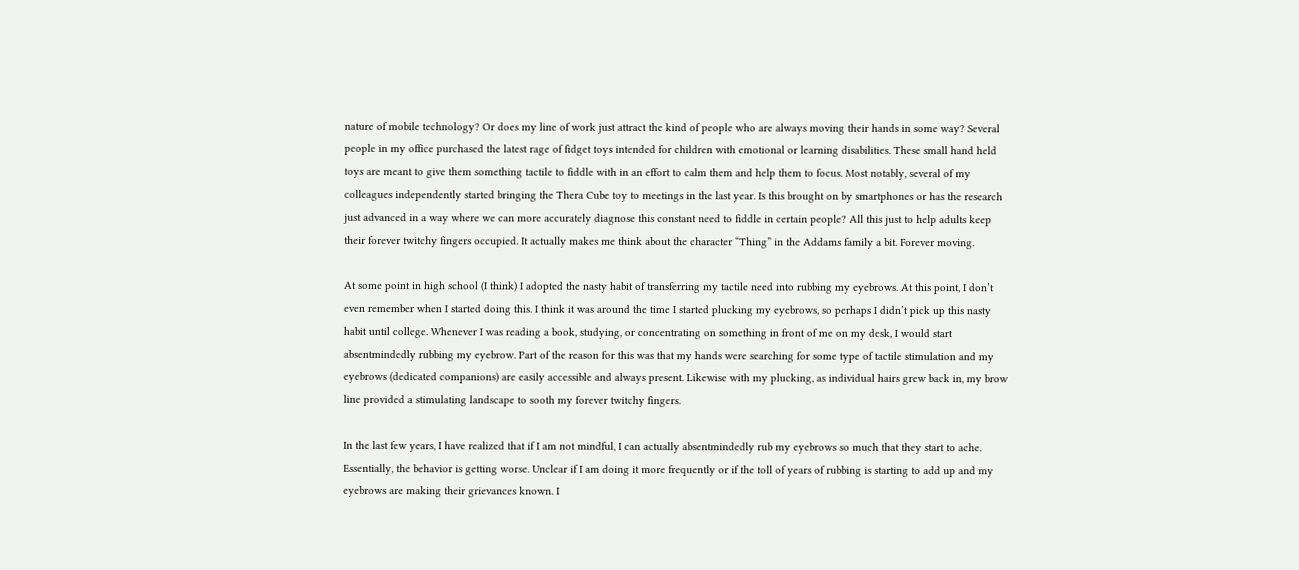nature of mobile technology? Or does my line of work just attract the kind of people who are always moving their hands in some way? Several people in my office purchased the latest rage of fidget toys intended for children with emotional or learning disabilities. These small hand held toys are meant to give them something tactile to fiddle with in an effort to calm them and help them to focus. Most notably, several of my colleagues independently started bringing the Thera Cube toy to meetings in the last year. Is this brought on by smartphones or has the research just advanced in a way where we can more accurately diagnose this constant need to fiddle in certain people? All this just to help adults keep their forever twitchy fingers occupied. It actually makes me think about the character “Thing” in the Addams family a bit. Forever moving.

At some point in high school (I think) I adopted the nasty habit of transferring my tactile need into rubbing my eyebrows. At this point, I don’t even remember when I started doing this. I think it was around the time I started plucking my eyebrows, so perhaps I didn’t pick up this nasty habit until college. Whenever I was reading a book, studying, or concentrating on something in front of me on my desk, I would start absentmindedly rubbing my eyebrow. Part of the reason for this was that my hands were searching for some type of tactile stimulation and my eyebrows (dedicated companions) are easily accessible and always present. Likewise with my plucking, as individual hairs grew back in, my brow line provided a stimulating landscape to sooth my forever twitchy fingers.

In the last few years, I have realized that if I am not mindful, I can actually absentmindedly rub my eyebrows so much that they start to ache. Essentially, the behavior is getting worse. Unclear if I am doing it more frequently or if the toll of years of rubbing is starting to add up and my eyebrows are making their grievances known. I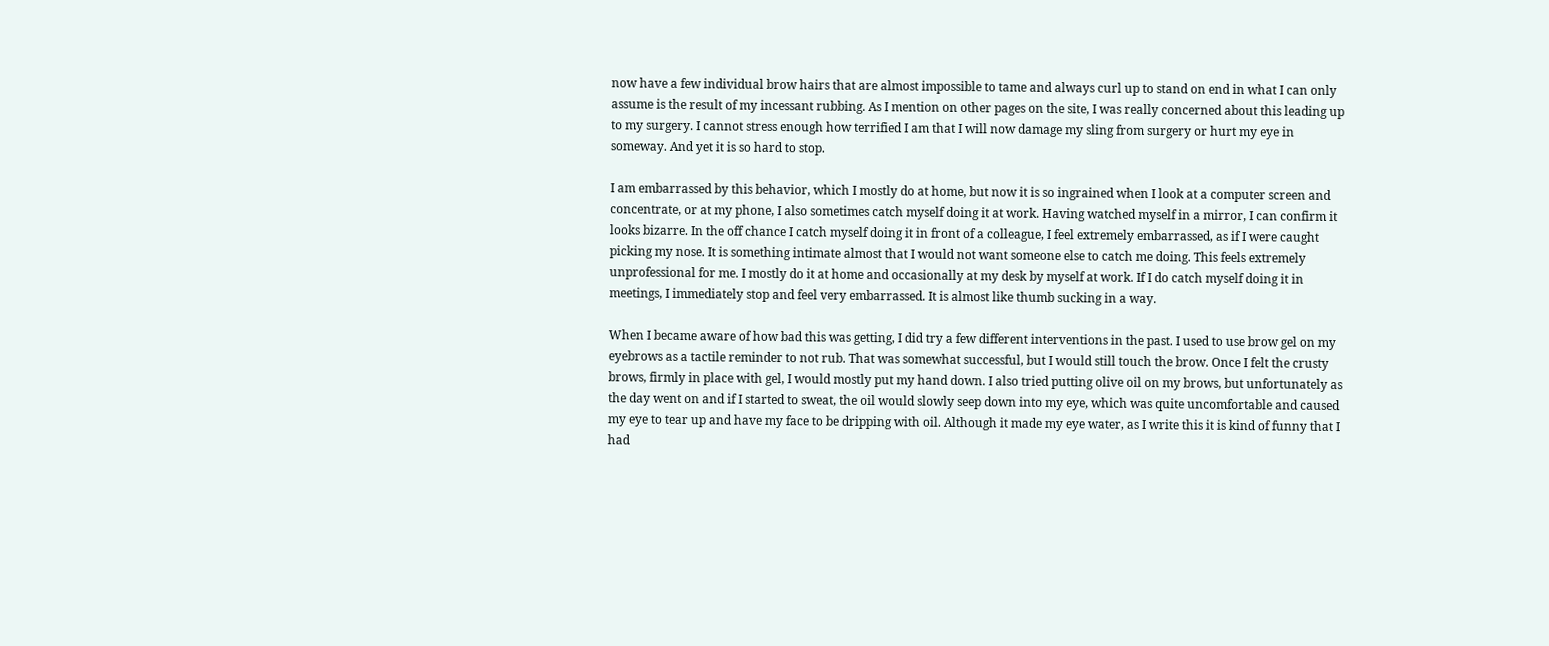now have a few individual brow hairs that are almost impossible to tame and always curl up to stand on end in what I can only assume is the result of my incessant rubbing. As I mention on other pages on the site, I was really concerned about this leading up to my surgery. I cannot stress enough how terrified I am that I will now damage my sling from surgery or hurt my eye in someway. And yet it is so hard to stop.

I am embarrassed by this behavior, which I mostly do at home, but now it is so ingrained when I look at a computer screen and concentrate, or at my phone, I also sometimes catch myself doing it at work. Having watched myself in a mirror, I can confirm it looks bizarre. In the off chance I catch myself doing it in front of a colleague, I feel extremely embarrassed, as if I were caught picking my nose. It is something intimate almost that I would not want someone else to catch me doing. This feels extremely unprofessional for me. I mostly do it at home and occasionally at my desk by myself at work. If I do catch myself doing it in meetings, I immediately stop and feel very embarrassed. It is almost like thumb sucking in a way.

When I became aware of how bad this was getting, I did try a few different interventions in the past. I used to use brow gel on my eyebrows as a tactile reminder to not rub. That was somewhat successful, but I would still touch the brow. Once I felt the crusty brows, firmly in place with gel, I would mostly put my hand down. I also tried putting olive oil on my brows, but unfortunately as the day went on and if I started to sweat, the oil would slowly seep down into my eye, which was quite uncomfortable and caused my eye to tear up and have my face to be dripping with oil. Although it made my eye water, as I write this it is kind of funny that I had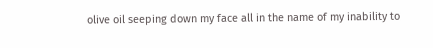olive oil seeping down my face all in the name of my inability to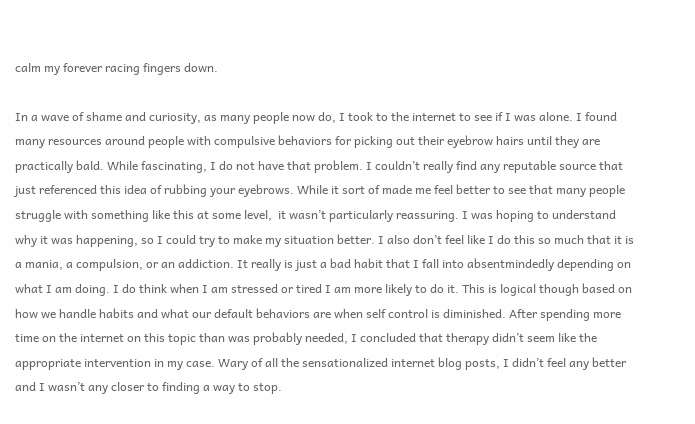calm my forever racing fingers down.

In a wave of shame and curiosity, as many people now do, I took to the internet to see if I was alone. I found many resources around people with compulsive behaviors for picking out their eyebrow hairs until they are practically bald. While fascinating, I do not have that problem. I couldn’t really find any reputable source that just referenced this idea of rubbing your eyebrows. While it sort of made me feel better to see that many people struggle with something like this at some level,  it wasn’t particularly reassuring. I was hoping to understand why it was happening, so I could try to make my situation better. I also don’t feel like I do this so much that it is a mania, a compulsion, or an addiction. It really is just a bad habit that I fall into absentmindedly depending on what I am doing. I do think when I am stressed or tired I am more likely to do it. This is logical though based on how we handle habits and what our default behaviors are when self control is diminished. After spending more time on the internet on this topic than was probably needed, I concluded that therapy didn’t seem like the appropriate intervention in my case. Wary of all the sensationalized internet blog posts, I didn’t feel any better and I wasn’t any closer to finding a way to stop.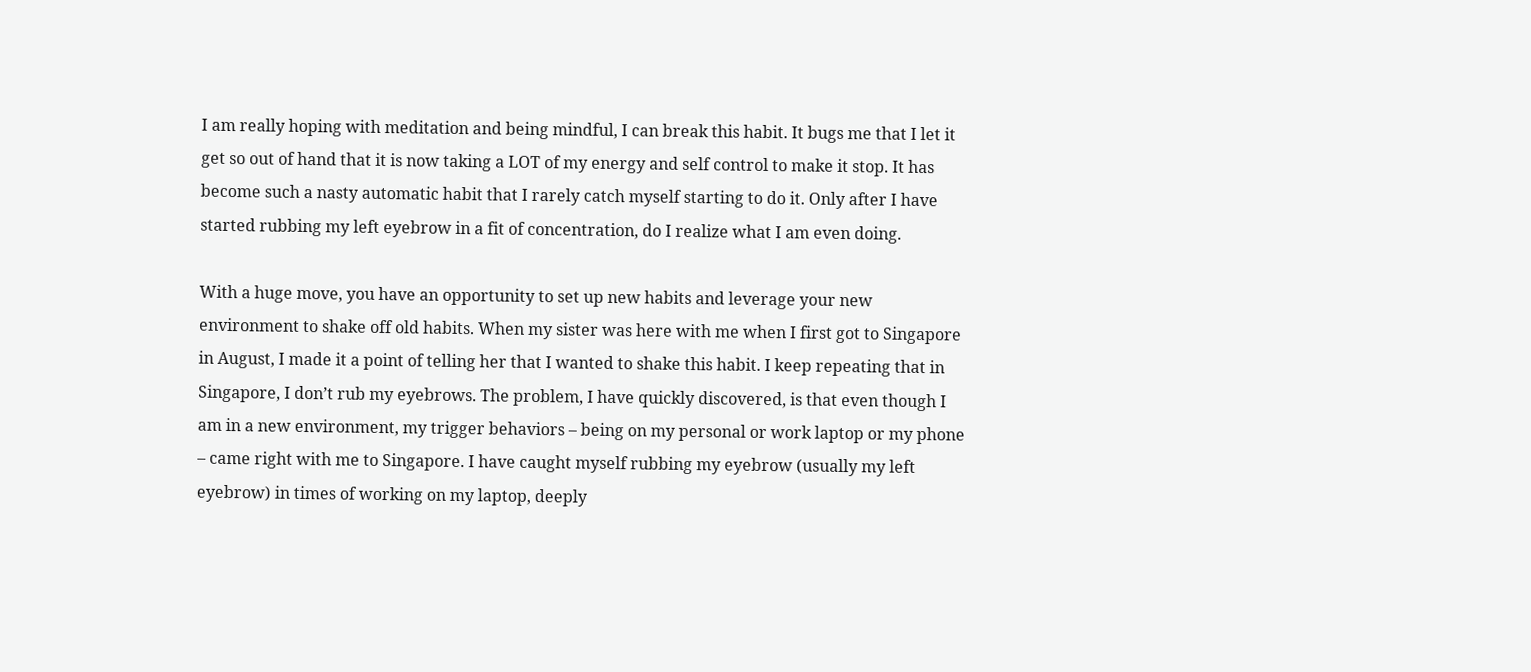I am really hoping with meditation and being mindful, I can break this habit. It bugs me that I let it get so out of hand that it is now taking a LOT of my energy and self control to make it stop. It has become such a nasty automatic habit that I rarely catch myself starting to do it. Only after I have started rubbing my left eyebrow in a fit of concentration, do I realize what I am even doing.

With a huge move, you have an opportunity to set up new habits and leverage your new environment to shake off old habits. When my sister was here with me when I first got to Singapore in August, I made it a point of telling her that I wanted to shake this habit. I keep repeating that in Singapore, I don’t rub my eyebrows. The problem, I have quickly discovered, is that even though I am in a new environment, my trigger behaviors – being on my personal or work laptop or my phone – came right with me to Singapore. I have caught myself rubbing my eyebrow (usually my left eyebrow) in times of working on my laptop, deeply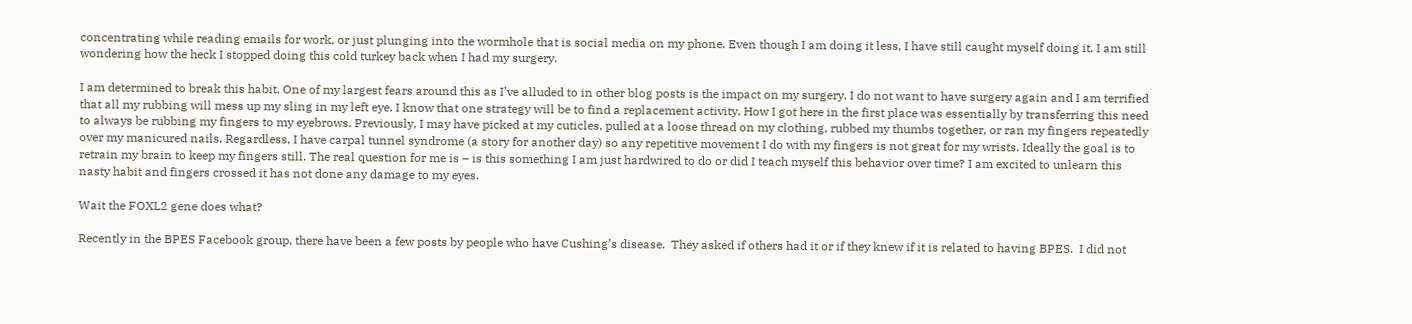concentrating while reading emails for work, or just plunging into the wormhole that is social media on my phone. Even though I am doing it less, I have still caught myself doing it. I am still wondering how the heck I stopped doing this cold turkey back when I had my surgery.

I am determined to break this habit. One of my largest fears around this as I’ve alluded to in other blog posts is the impact on my surgery. I do not want to have surgery again and I am terrified that all my rubbing will mess up my sling in my left eye. I know that one strategy will be to find a replacement activity. How I got here in the first place was essentially by transferring this need to always be rubbing my fingers to my eyebrows. Previously, I may have picked at my cuticles, pulled at a loose thread on my clothing, rubbed my thumbs together, or ran my fingers repeatedly over my manicured nails. Regardless, I have carpal tunnel syndrome (a story for another day) so any repetitive movement I do with my fingers is not great for my wrists. Ideally the goal is to retrain my brain to keep my fingers still. The real question for me is – is this something I am just hardwired to do or did I teach myself this behavior over time? I am excited to unlearn this nasty habit and fingers crossed it has not done any damage to my eyes.

Wait the FOXL2 gene does what?

Recently in the BPES Facebook group, there have been a few posts by people who have Cushing’s disease.  They asked if others had it or if they knew if it is related to having BPES.  I did not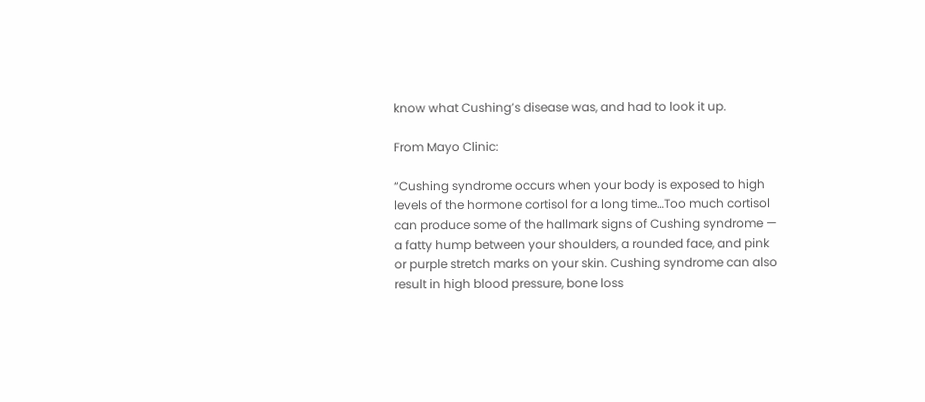know what Cushing’s disease was, and had to look it up.

From Mayo Clinic:

“Cushing syndrome occurs when your body is exposed to high levels of the hormone cortisol for a long time…Too much cortisol can produce some of the hallmark signs of Cushing syndrome — a fatty hump between your shoulders, a rounded face, and pink or purple stretch marks on your skin. Cushing syndrome can also result in high blood pressure, bone loss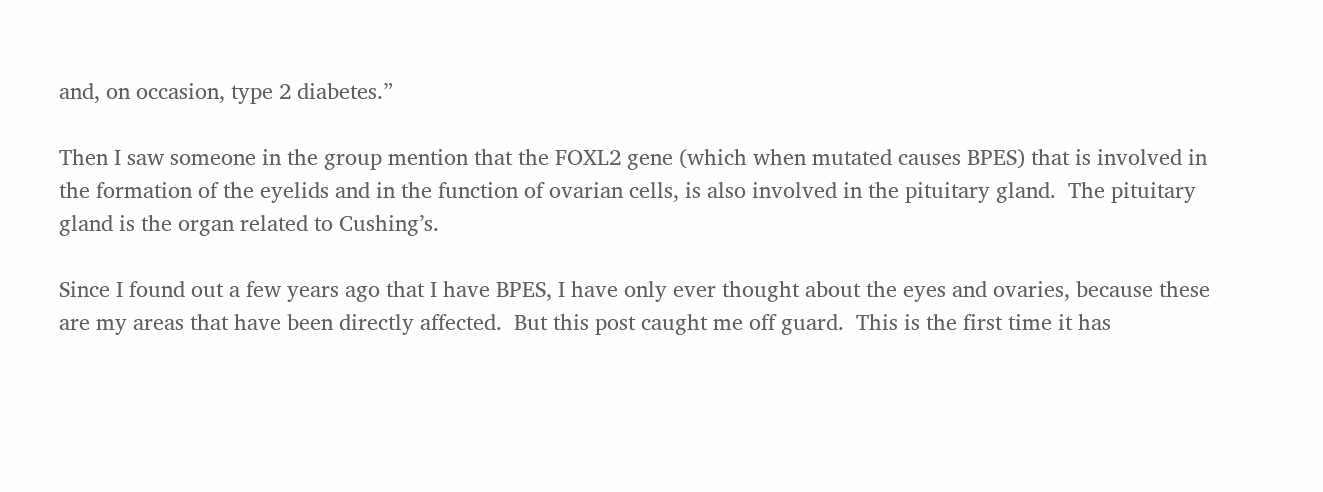and, on occasion, type 2 diabetes.”

Then I saw someone in the group mention that the FOXL2 gene (which when mutated causes BPES) that is involved in the formation of the eyelids and in the function of ovarian cells, is also involved in the pituitary gland.  The pituitary gland is the organ related to Cushing’s.

Since I found out a few years ago that I have BPES, I have only ever thought about the eyes and ovaries, because these are my areas that have been directly affected.  But this post caught me off guard.  This is the first time it has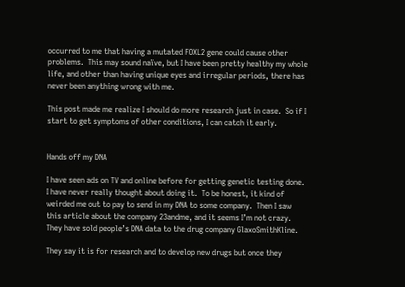occurred to me that having a mutated FOXL2 gene could cause other problems.  This may sound naïve, but I have been pretty healthy my whole life, and other than having unique eyes and irregular periods, there has never been anything wrong with me.

This post made me realize I should do more research just in case.  So if I start to get symptoms of other conditions, I can catch it early.


Hands off my DNA

I have seen ads on TV and online before for getting genetic testing done.  I have never really thought about doing it.  To be honest, it kind of weirded me out to pay to send in my DNA to some company.  Then I saw this article about the company 23andme, and it seems I’m not crazy.  They have sold people’s DNA data to the drug company GlaxoSmithKline.

They say it is for research and to develop new drugs but once they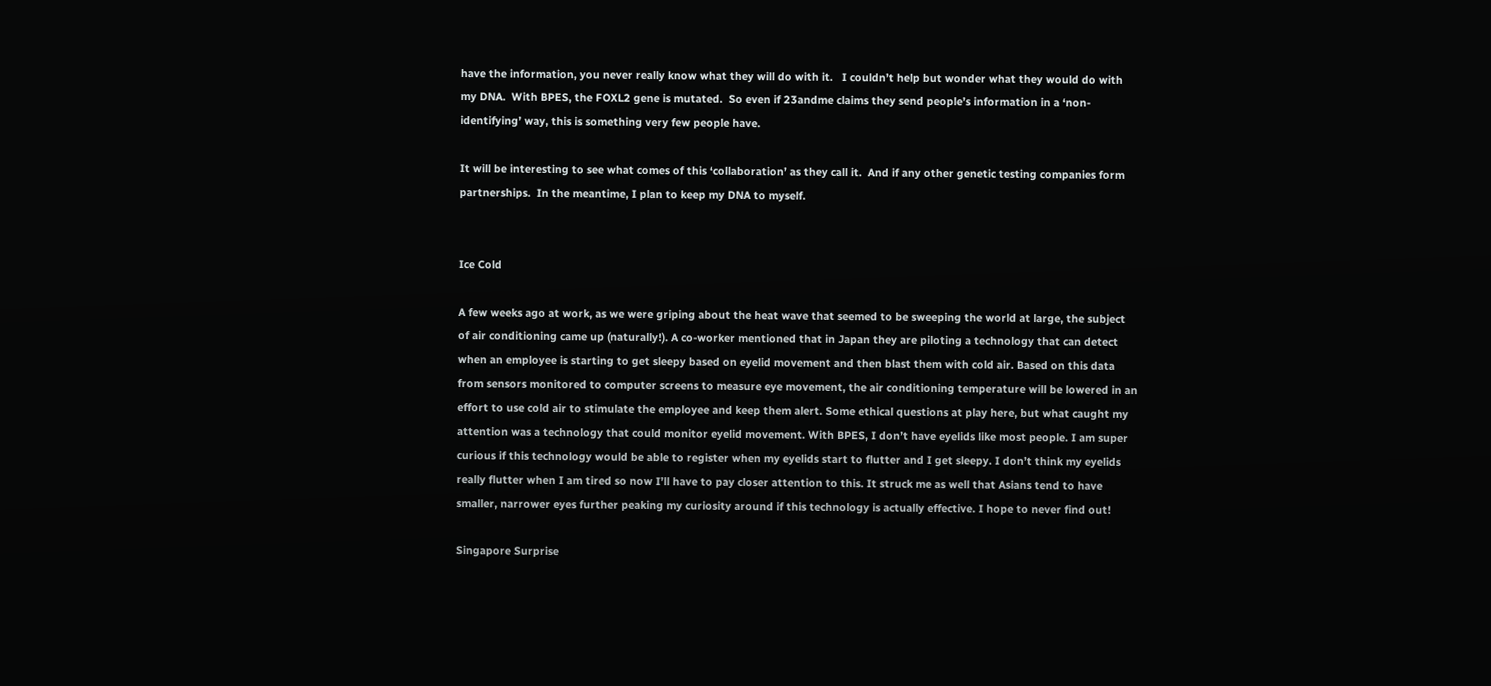have the information, you never really know what they will do with it.   I couldn’t help but wonder what they would do with my DNA.  With BPES, the FOXL2 gene is mutated.  So even if 23andme claims they send people’s information in a ‘non-identifying’ way, this is something very few people have.

It will be interesting to see what comes of this ‘collaboration’ as they call it.  And if any other genetic testing companies form partnerships.  In the meantime, I plan to keep my DNA to myself.


Ice Cold

A few weeks ago at work, as we were griping about the heat wave that seemed to be sweeping the world at large, the subject of air conditioning came up (naturally!). A co-worker mentioned that in Japan they are piloting a technology that can detect when an employee is starting to get sleepy based on eyelid movement and then blast them with cold air. Based on this data from sensors monitored to computer screens to measure eye movement, the air conditioning temperature will be lowered in an effort to use cold air to stimulate the employee and keep them alert. Some ethical questions at play here, but what caught my attention was a technology that could monitor eyelid movement. With BPES, I don’t have eyelids like most people. I am super curious if this technology would be able to register when my eyelids start to flutter and I get sleepy. I don’t think my eyelids really flutter when I am tired so now I’ll have to pay closer attention to this. It struck me as well that Asians tend to have smaller, narrower eyes further peaking my curiosity around if this technology is actually effective. I hope to never find out!

Singapore Surprise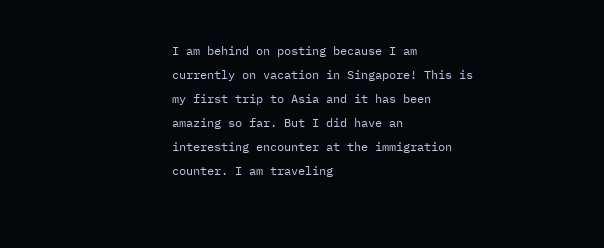I am behind on posting because I am currently on vacation in Singapore! This is my first trip to Asia and it has been amazing so far. But I did have an interesting encounter at the immigration counter. I am traveling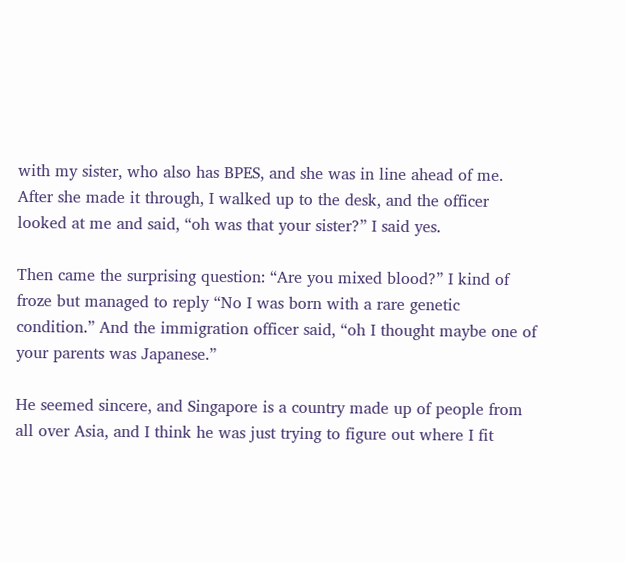with my sister, who also has BPES, and she was in line ahead of me. After she made it through, I walked up to the desk, and the officer looked at me and said, “oh was that your sister?” I said yes.

Then came the surprising question: “Are you mixed blood?” I kind of froze but managed to reply “No I was born with a rare genetic condition.” And the immigration officer said, “oh I thought maybe one of your parents was Japanese.”

He seemed sincere, and Singapore is a country made up of people from all over Asia, and I think he was just trying to figure out where I fit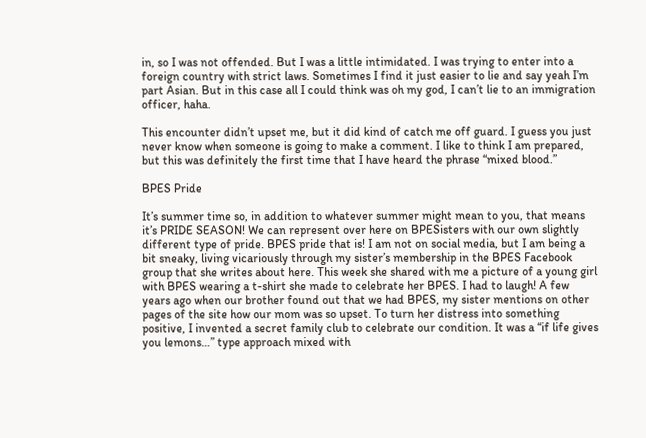in, so I was not offended. But I was a little intimidated. I was trying to enter into a foreign country with strict laws. Sometimes I find it just easier to lie and say yeah I’m part Asian. But in this case all I could think was oh my god, I can’t lie to an immigration officer, haha.

This encounter didn’t upset me, but it did kind of catch me off guard. I guess you just never know when someone is going to make a comment. I like to think I am prepared, but this was definitely the first time that I have heard the phrase “mixed blood.”

BPES Pride

It’s summer time so, in addition to whatever summer might mean to you, that means it’s PRIDE SEASON! We can represent over here on BPESisters with our own slightly different type of pride. BPES pride that is! I am not on social media, but I am being a bit sneaky, living vicariously through my sister’s membership in the BPES Facebook group that she writes about here. This week she shared with me a picture of a young girl with BPES wearing a t-shirt she made to celebrate her BPES. I had to laugh! A few years ago when our brother found out that we had BPES, my sister mentions on other pages of the site how our mom was so upset. To turn her distress into something positive, I invented a secret family club to celebrate our condition. It was a “if life gives you lemons…” type approach mixed with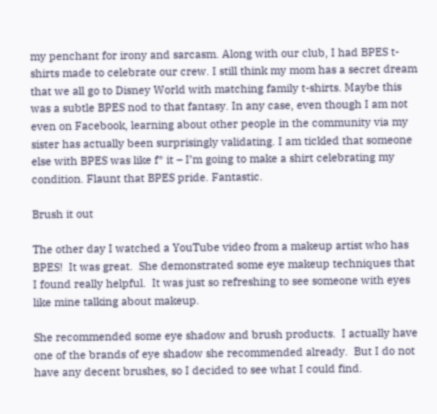my penchant for irony and sarcasm. Along with our club, I had BPES t-shirts made to celebrate our crew. I still think my mom has a secret dream that we all go to Disney World with matching family t-shirts. Maybe this was a subtle BPES nod to that fantasy. In any case, even though I am not even on Facebook, learning about other people in the community via my sister has actually been surprisingly validating. I am tickled that someone else with BPES was like f* it – I’m going to make a shirt celebrating my condition. Flaunt that BPES pride. Fantastic.

Brush it out

The other day I watched a YouTube video from a makeup artist who has BPES!  It was great.  She demonstrated some eye makeup techniques that I found really helpful.  It was just so refreshing to see someone with eyes like mine talking about makeup.

She recommended some eye shadow and brush products.  I actually have one of the brands of eye shadow she recommended already.  But I do not have any decent brushes, so I decided to see what I could find.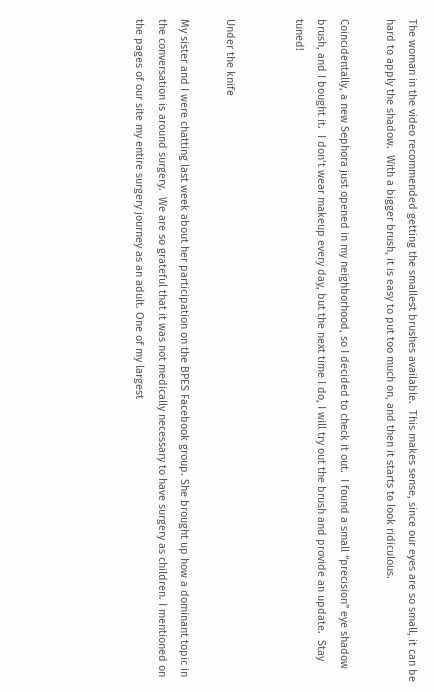The woman in the video recommended getting the smallest brushes available.  This makes sense, since our eyes are so small, it can be hard to apply the shadow.  With a bigger brush, it is easy to put too much on, and then it starts to look ridiculous.

Coincidentally, a new Sephora just opened in my neighborhood, so I decided to check it out.  I found a small “precision” eye shadow brush, and I bought it.  I don’t wear makeup every day, but the next time I do, I will try out the brush and provide an update.  Stay tuned!


Under the knife

My sister and I were chatting last week about her participation on the BPES Facebook group. She brought up how a dominant topic in the conversation is around surgery.  We are so grateful that it was not medically necessary to have surgery as children. I mentioned on the pages of our site my entire surgery journey as an adult. One of my largest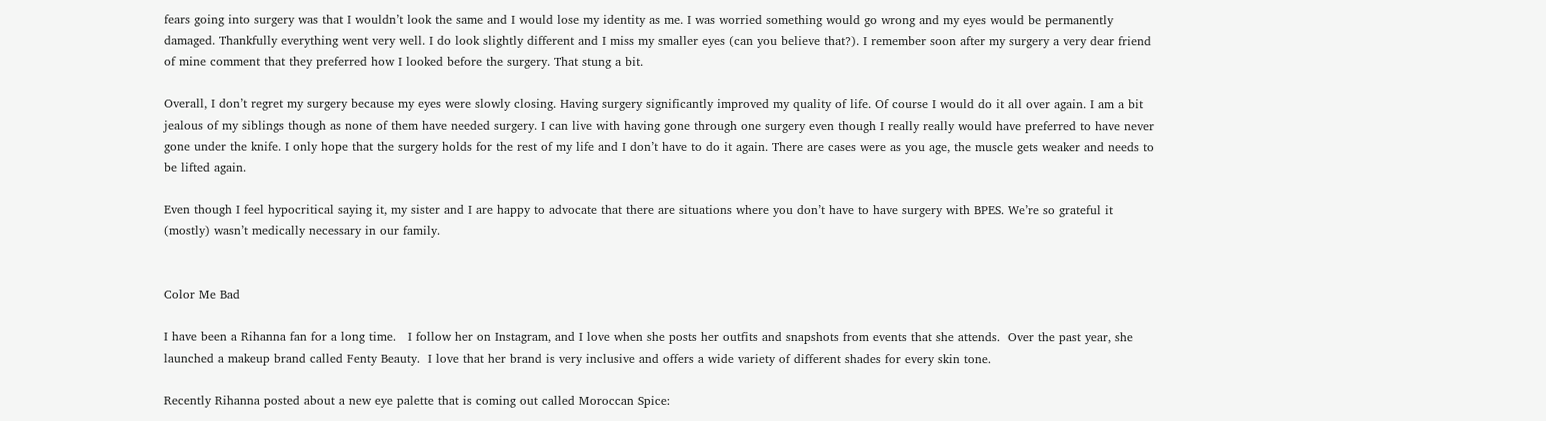fears going into surgery was that I wouldn’t look the same and I would lose my identity as me. I was worried something would go wrong and my eyes would be permanently damaged. Thankfully everything went very well. I do look slightly different and I miss my smaller eyes (can you believe that?). I remember soon after my surgery a very dear friend of mine comment that they preferred how I looked before the surgery. That stung a bit.

Overall, I don’t regret my surgery because my eyes were slowly closing. Having surgery significantly improved my quality of life. Of course I would do it all over again. I am a bit jealous of my siblings though as none of them have needed surgery. I can live with having gone through one surgery even though I really really would have preferred to have never gone under the knife. I only hope that the surgery holds for the rest of my life and I don’t have to do it again. There are cases were as you age, the muscle gets weaker and needs to be lifted again.

Even though I feel hypocritical saying it, my sister and I are happy to advocate that there are situations where you don’t have to have surgery with BPES. We’re so grateful it (mostly) wasn’t medically necessary in our family.


Color Me Bad

I have been a Rihanna fan for a long time.   I follow her on Instagram, and I love when she posts her outfits and snapshots from events that she attends.  Over the past year, she launched a makeup brand called Fenty Beauty.  I love that her brand is very inclusive and offers a wide variety of different shades for every skin tone.

Recently Rihanna posted about a new eye palette that is coming out called Moroccan Spice: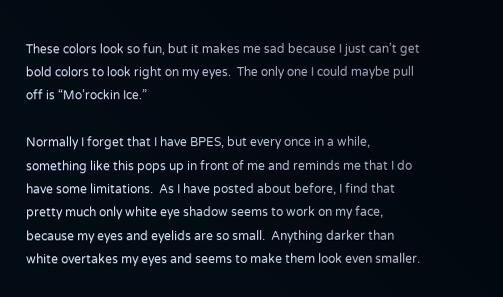These colors look so fun, but it makes me sad because I just can’t get bold colors to look right on my eyes.  The only one I could maybe pull off is “Mo’rockin Ice.”

Normally I forget that I have BPES, but every once in a while, something like this pops up in front of me and reminds me that I do have some limitations.  As I have posted about before, I find that pretty much only white eye shadow seems to work on my face, because my eyes and eyelids are so small.  Anything darker than white overtakes my eyes and seems to make them look even smaller.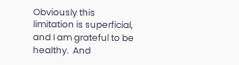Obviously this limitation is superficial, and I am grateful to be healthy.  And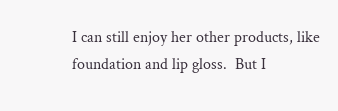I can still enjoy her other products, like foundation and lip gloss.  But I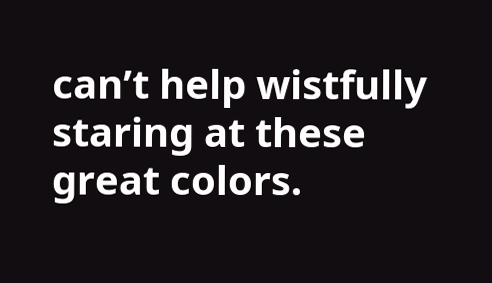can’t help wistfully staring at these great colors.